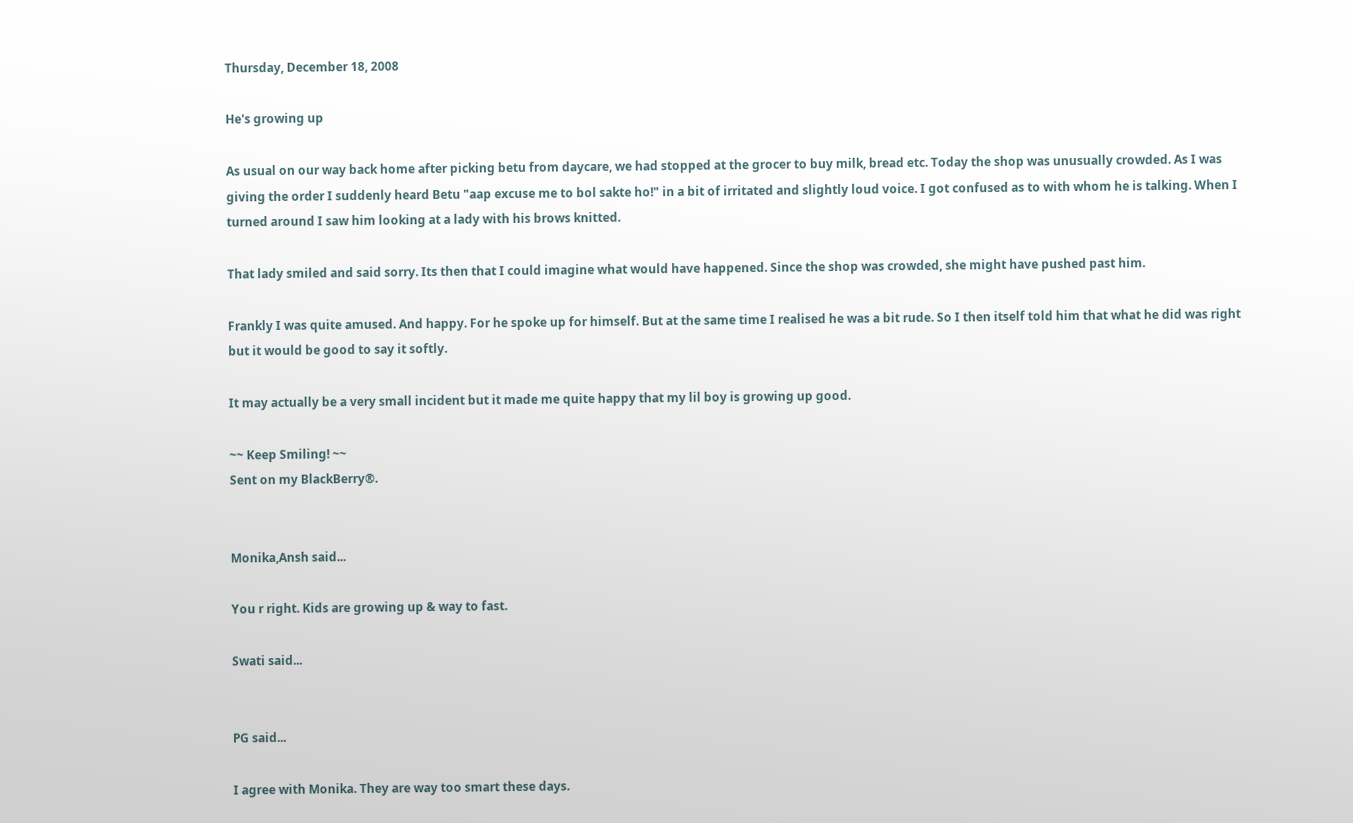Thursday, December 18, 2008

He's growing up

As usual on our way back home after picking betu from daycare, we had stopped at the grocer to buy milk, bread etc. Today the shop was unusually crowded. As I was giving the order I suddenly heard Betu "aap excuse me to bol sakte ho!" in a bit of irritated and slightly loud voice. I got confused as to with whom he is talking. When I turned around I saw him looking at a lady with his brows knitted.

That lady smiled and said sorry. Its then that I could imagine what would have happened. Since the shop was crowded, she might have pushed past him.

Frankly I was quite amused. And happy. For he spoke up for himself. But at the same time I realised he was a bit rude. So I then itself told him that what he did was right but it would be good to say it softly.

It may actually be a very small incident but it made me quite happy that my lil boy is growing up good.

~~ Keep Smiling! ~~
Sent on my BlackBerry®.


Monika,Ansh said...

You r right. Kids are growing up & way to fast.

Swati said...


PG said...

I agree with Monika. They are way too smart these days.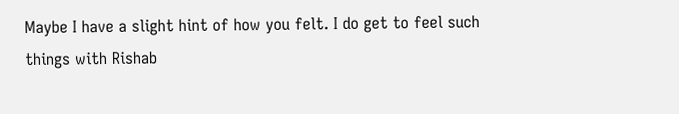Maybe I have a slight hint of how you felt. I do get to feel such things with Rishab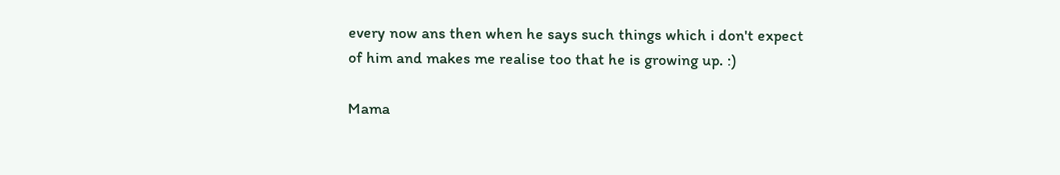every now ans then when he says such things which i don't expect of him and makes me realise too that he is growing up. :)

Mama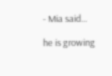- Mia said...

he is growing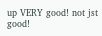up VERY good! not jst good!